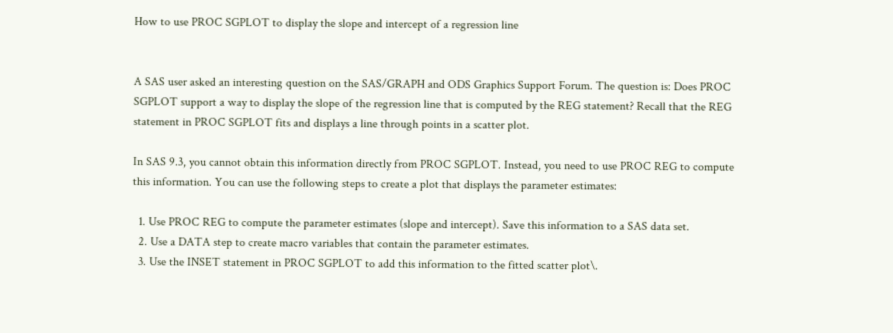How to use PROC SGPLOT to display the slope and intercept of a regression line


A SAS user asked an interesting question on the SAS/GRAPH and ODS Graphics Support Forum. The question is: Does PROC SGPLOT support a way to display the slope of the regression line that is computed by the REG statement? Recall that the REG statement in PROC SGPLOT fits and displays a line through points in a scatter plot.

In SAS 9.3, you cannot obtain this information directly from PROC SGPLOT. Instead, you need to use PROC REG to compute this information. You can use the following steps to create a plot that displays the parameter estimates:

  1. Use PROC REG to compute the parameter estimates (slope and intercept). Save this information to a SAS data set.
  2. Use a DATA step to create macro variables that contain the parameter estimates.
  3. Use the INSET statement in PROC SGPLOT to add this information to the fitted scatter plot\.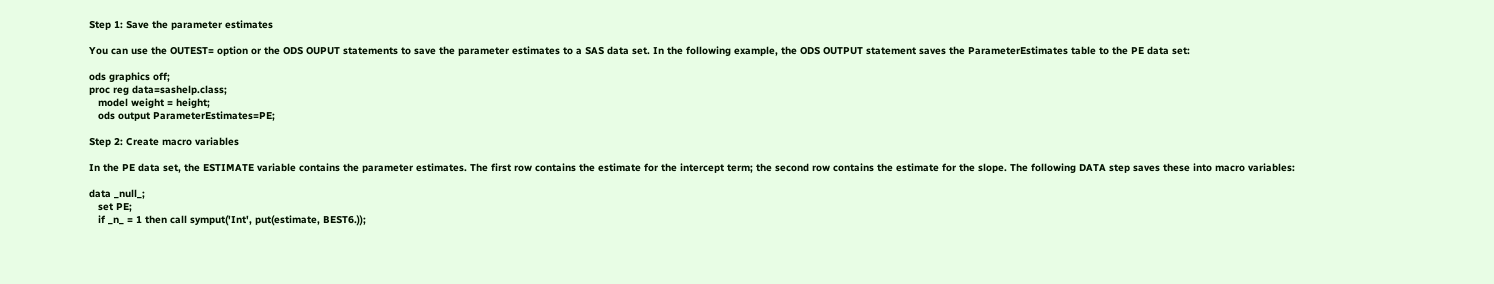Step 1: Save the parameter estimates

You can use the OUTEST= option or the ODS OUPUT statements to save the parameter estimates to a SAS data set. In the following example, the ODS OUTPUT statement saves the ParameterEstimates table to the PE data set:

ods graphics off;
proc reg data=sashelp.class;
   model weight = height;
   ods output ParameterEstimates=PE;

Step 2: Create macro variables

In the PE data set, the ESTIMATE variable contains the parameter estimates. The first row contains the estimate for the intercept term; the second row contains the estimate for the slope. The following DATA step saves these into macro variables:

data _null_;
   set PE;
   if _n_ = 1 then call symput('Int', put(estimate, BEST6.));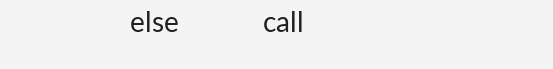else            call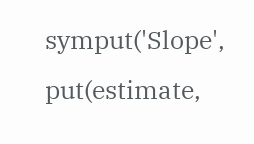symput('Slope', put(estimate,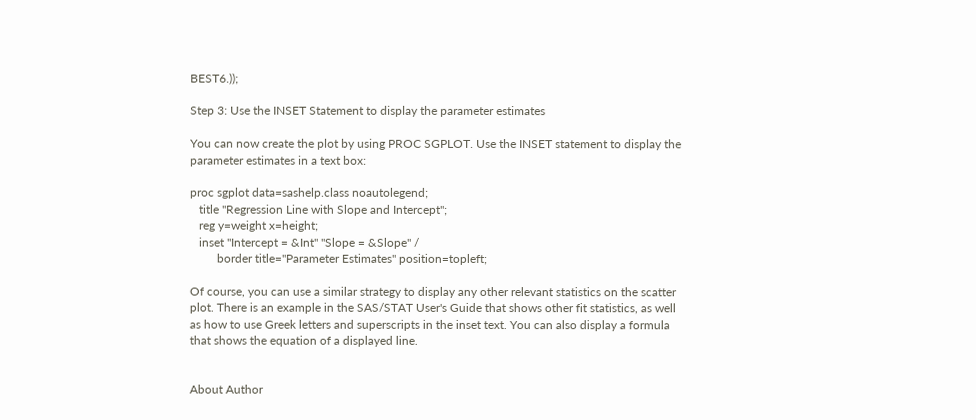BEST6.));

Step 3: Use the INSET Statement to display the parameter estimates

You can now create the plot by using PROC SGPLOT. Use the INSET statement to display the parameter estimates in a text box:

proc sgplot data=sashelp.class noautolegend;
   title "Regression Line with Slope and Intercept";
   reg y=weight x=height;
   inset "Intercept = &Int" "Slope = &Slope" /
         border title="Parameter Estimates" position=topleft;

Of course, you can use a similar strategy to display any other relevant statistics on the scatter plot. There is an example in the SAS/STAT User's Guide that shows other fit statistics, as well as how to use Greek letters and superscripts in the inset text. You can also display a formula that shows the equation of a displayed line.


About Author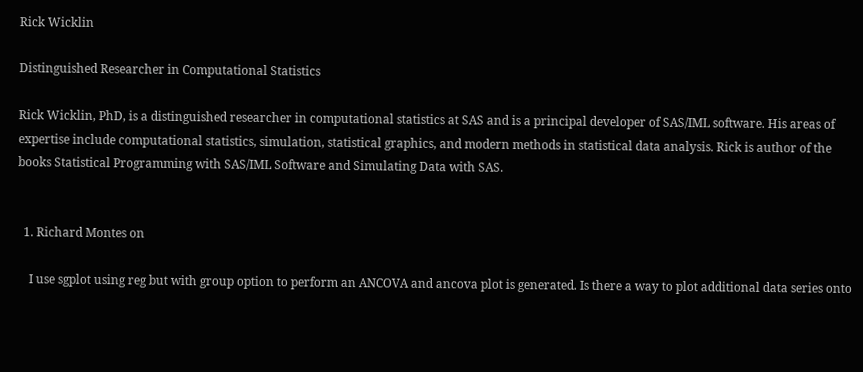Rick Wicklin

Distinguished Researcher in Computational Statistics

Rick Wicklin, PhD, is a distinguished researcher in computational statistics at SAS and is a principal developer of SAS/IML software. His areas of expertise include computational statistics, simulation, statistical graphics, and modern methods in statistical data analysis. Rick is author of the books Statistical Programming with SAS/IML Software and Simulating Data with SAS.


  1. Richard Montes on

    I use sgplot using reg but with group option to perform an ANCOVA and ancova plot is generated. Is there a way to plot additional data series onto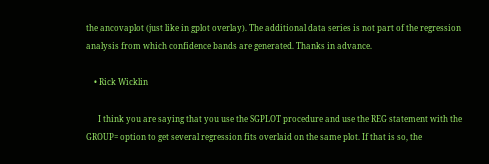the ancovaplot (just like in gplot overlay). The additional data series is not part of the regression analysis from which confidence bands are generated. Thanks in advance.

    • Rick Wicklin

      I think you are saying that you use the SGPLOT procedure and use the REG statement with the GROUP= option to get several regression fits overlaid on the same plot. If that is so, the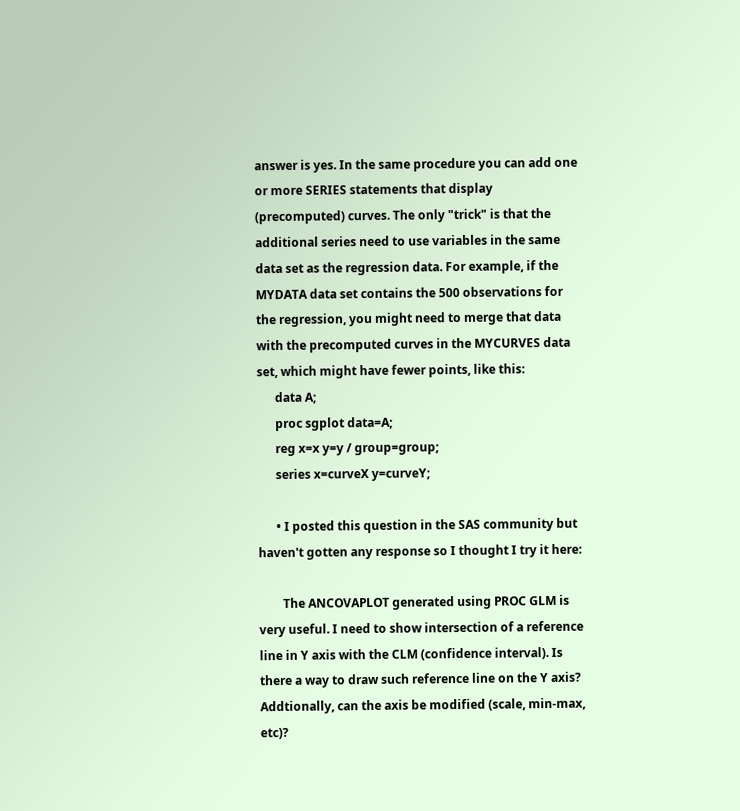answer is yes. In the same procedure you can add one or more SERIES statements that display (precomputed) curves. The only "trick" is that the additional series need to use variables in the same data set as the regression data. For example, if the MYDATA data set contains the 500 observations for the regression, you might need to merge that data with the precomputed curves in the MYCURVES data set, which might have fewer points, like this:
      data A;
      proc sgplot data=A;
      reg x=x y=y / group=group;
      series x=curveX y=curveY;

      • I posted this question in the SAS community but haven't gotten any response so I thought I try it here:

        The ANCOVAPLOT generated using PROC GLM is very useful. I need to show intersection of a reference line in Y axis with the CLM (confidence interval). Is there a way to draw such reference line on the Y axis? Addtionally, can the axis be modified (scale, min-max, etc)?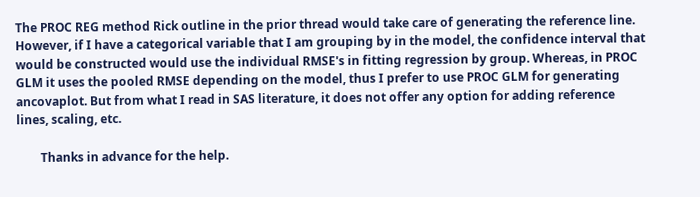The PROC REG method Rick outline in the prior thread would take care of generating the reference line. However, if I have a categorical variable that I am grouping by in the model, the confidence interval that would be constructed would use the individual RMSE's in fitting regression by group. Whereas, in PROC GLM it uses the pooled RMSE depending on the model, thus I prefer to use PROC GLM for generating ancovaplot. But from what I read in SAS literature, it does not offer any option for adding reference lines, scaling, etc.

        Thanks in advance for the help.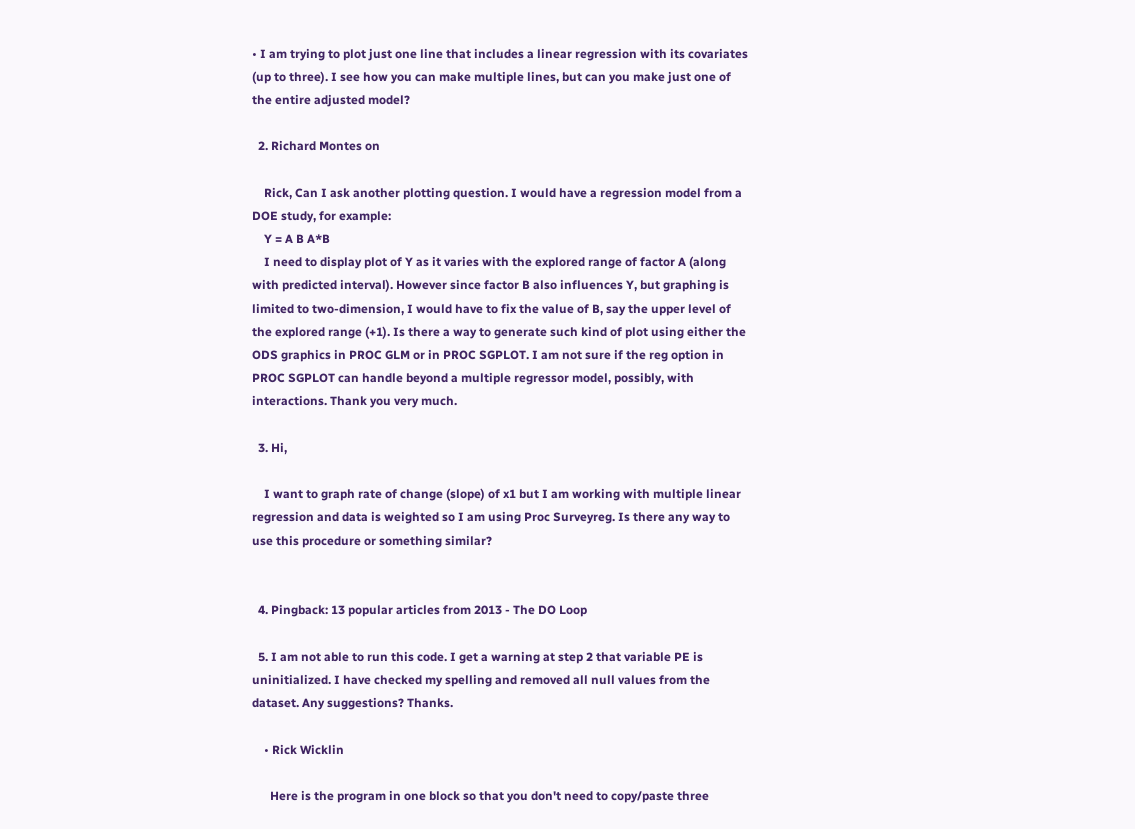• I am trying to plot just one line that includes a linear regression with its covariates (up to three). I see how you can make multiple lines, but can you make just one of the entire adjusted model?

  2. Richard Montes on

    Rick, Can I ask another plotting question. I would have a regression model from a DOE study, for example:
    Y = A B A*B
    I need to display plot of Y as it varies with the explored range of factor A (along with predicted interval). However since factor B also influences Y, but graphing is limited to two-dimension, I would have to fix the value of B, say the upper level of the explored range (+1). Is there a way to generate such kind of plot using either the ODS graphics in PROC GLM or in PROC SGPLOT. I am not sure if the reg option in PROC SGPLOT can handle beyond a multiple regressor model, possibly, with interactions. Thank you very much.

  3. Hi,

    I want to graph rate of change (slope) of x1 but I am working with multiple linear regression and data is weighted so I am using Proc Surveyreg. Is there any way to use this procedure or something similar?


  4. Pingback: 13 popular articles from 2013 - The DO Loop

  5. I am not able to run this code. I get a warning at step 2 that variable PE is uninitialized. I have checked my spelling and removed all null values from the dataset. Any suggestions? Thanks.

    • Rick Wicklin

      Here is the program in one block so that you don't need to copy/paste three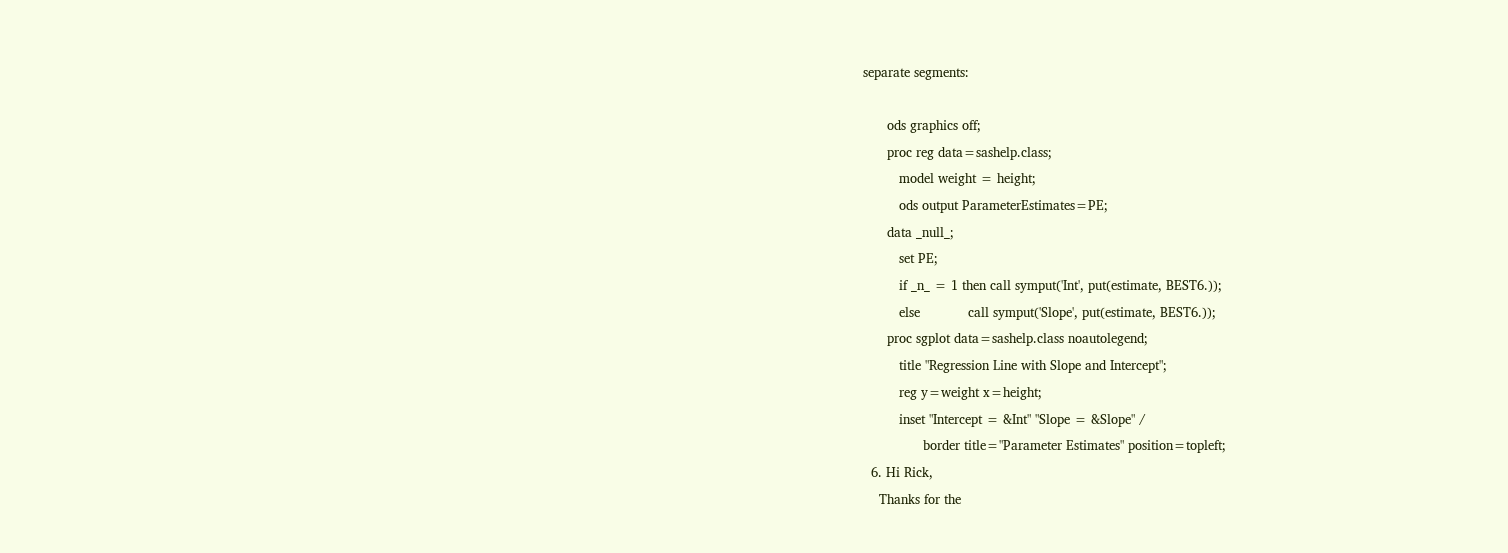separate segments:

      ods graphics off;
      proc reg data=sashelp.class;
         model weight = height;
         ods output ParameterEstimates=PE;
      data _null_;
         set PE;
         if _n_ = 1 then call symput('Int', put(estimate, BEST6.));
         else            call symput('Slope', put(estimate, BEST6.));
      proc sgplot data=sashelp.class noautolegend;
         title "Regression Line with Slope and Intercept";
         reg y=weight x=height;
         inset "Intercept = &Int" "Slope = &Slope" /
               border title="Parameter Estimates" position=topleft;
  6. Hi Rick,
    Thanks for the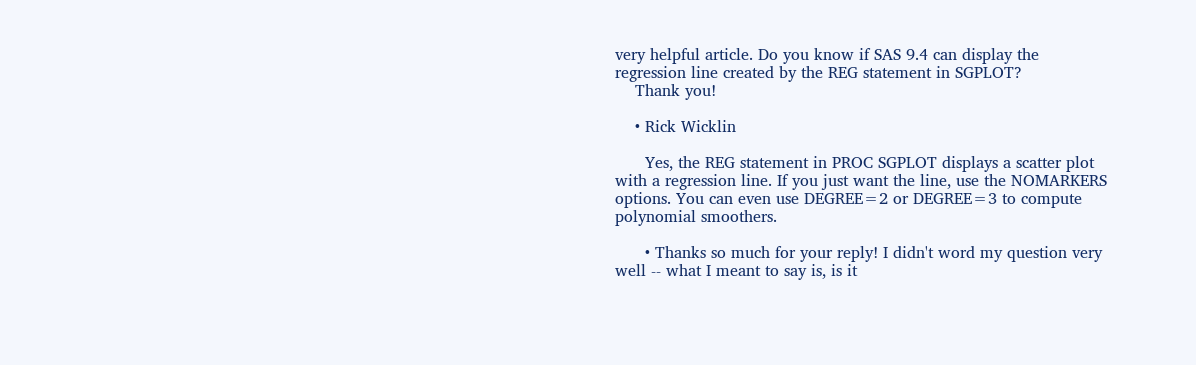very helpful article. Do you know if SAS 9.4 can display the regression line created by the REG statement in SGPLOT?
    Thank you!

    • Rick Wicklin

      Yes, the REG statement in PROC SGPLOT displays a scatter plot with a regression line. If you just want the line, use the NOMARKERS options. You can even use DEGREE=2 or DEGREE=3 to compute polynomial smoothers.

      • Thanks so much for your reply! I didn't word my question very well -- what I meant to say is, is it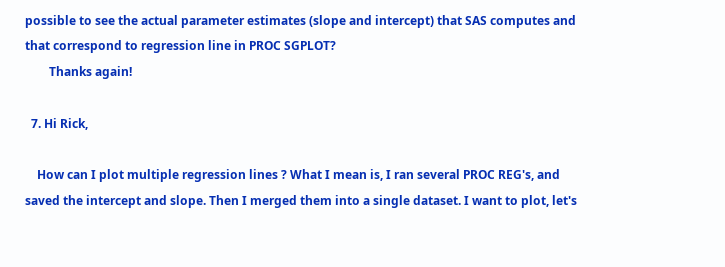possible to see the actual parameter estimates (slope and intercept) that SAS computes and that correspond to regression line in PROC SGPLOT?
        Thanks again!

  7. Hi Rick,

    How can I plot multiple regression lines ? What I mean is, I ran several PROC REG's, and saved the intercept and slope. Then I merged them into a single dataset. I want to plot, let's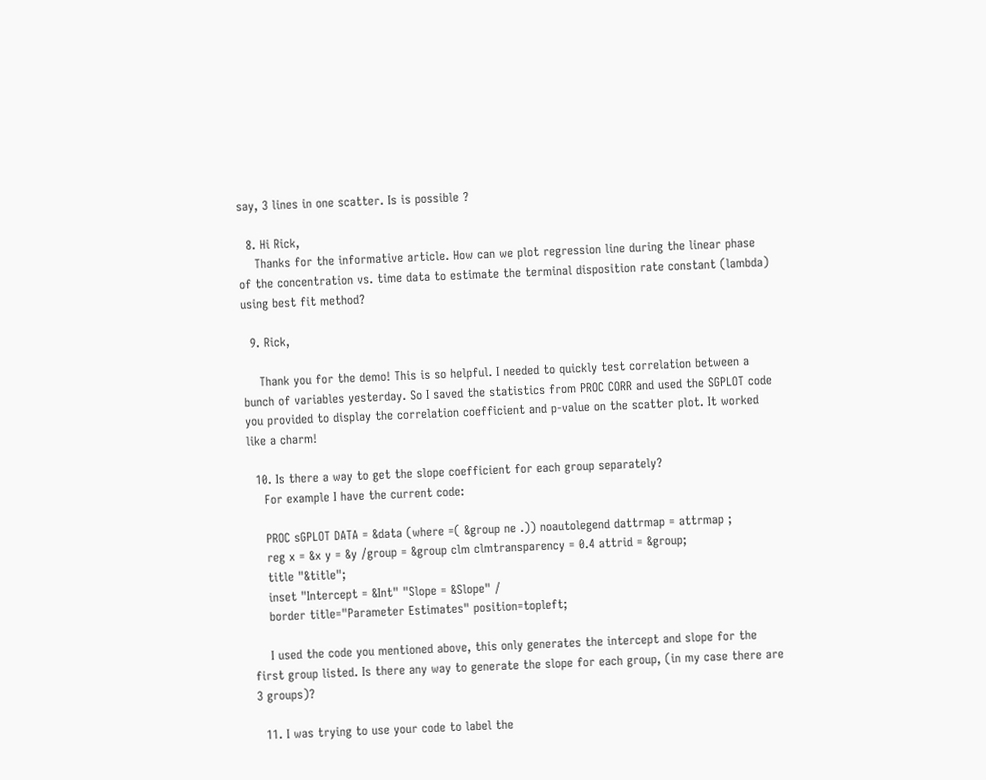say, 3 lines in one scatter. Is is possible ?

  8. Hi Rick,
    Thanks for the informative article. How can we plot regression line during the linear phase of the concentration vs. time data to estimate the terminal disposition rate constant (lambda) using best fit method?

  9. Rick,

    Thank you for the demo! This is so helpful. I needed to quickly test correlation between a bunch of variables yesterday. So I saved the statistics from PROC CORR and used the SGPLOT code you provided to display the correlation coefficient and p-value on the scatter plot. It worked like a charm!

  10. Is there a way to get the slope coefficient for each group separately?
    For example I have the current code:

    PROC sGPLOT DATA = &data (where =( &group ne .)) noautolegend dattrmap = attrmap ;
    reg x = &x y = &y /group = &group clm clmtransparency = 0.4 attrid = &group;
    title "&title";
    inset "Intercept = &Int" "Slope = &Slope" /
    border title="Parameter Estimates" position=topleft;

    I used the code you mentioned above, this only generates the intercept and slope for the first group listed. Is there any way to generate the slope for each group, (in my case there are 3 groups)?

  11. I was trying to use your code to label the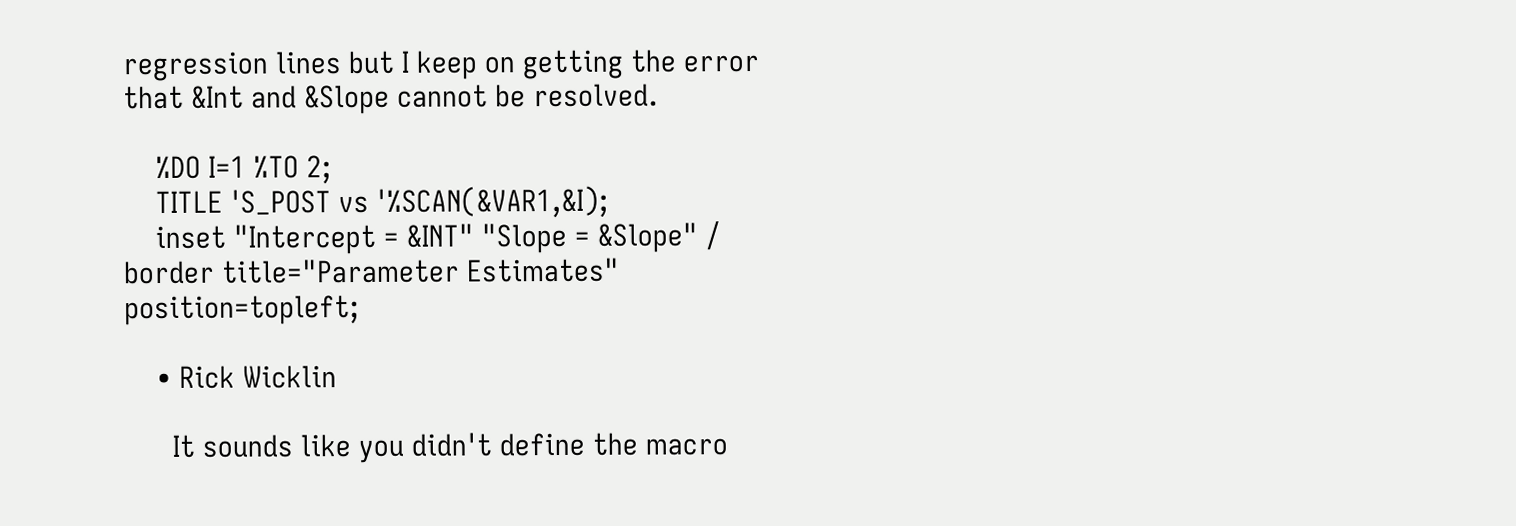regression lines but I keep on getting the error that &Int and &Slope cannot be resolved.

    %DO I=1 %TO 2;
    TITLE 'S_POST vs '%SCAN(&VAR1,&I);
    inset "Intercept = &INT" "Slope = &Slope" / border title="Parameter Estimates" position=topleft;

    • Rick Wicklin

      It sounds like you didn't define the macro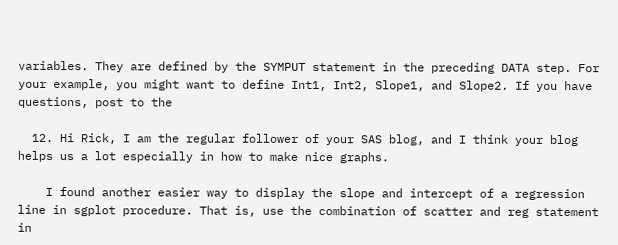variables. They are defined by the SYMPUT statement in the preceding DATA step. For your example, you might want to define Int1, Int2, Slope1, and Slope2. If you have questions, post to the

  12. Hi Rick, I am the regular follower of your SAS blog, and I think your blog helps us a lot especially in how to make nice graphs.

    I found another easier way to display the slope and intercept of a regression line in sgplot procedure. That is, use the combination of scatter and reg statement in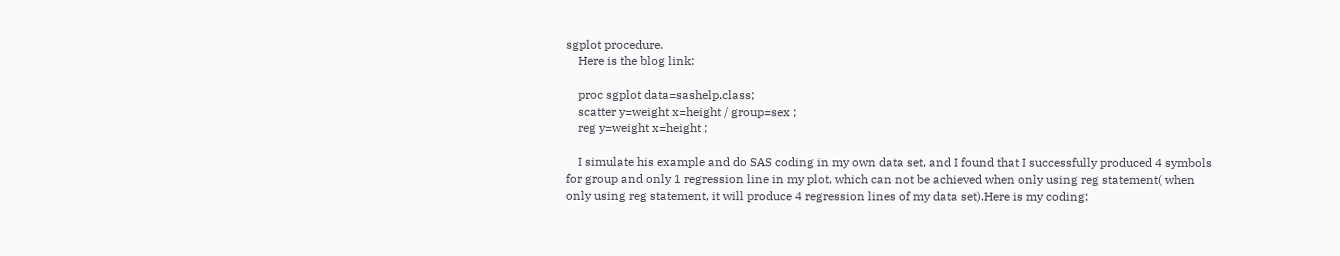sgplot procedure.
    Here is the blog link:

    proc sgplot data=sashelp.class;
    scatter y=weight x=height / group=sex ;
    reg y=weight x=height ;

    I simulate his example and do SAS coding in my own data set, and I found that I successfully produced 4 symbols for group and only 1 regression line in my plot, which can not be achieved when only using reg statement( when only using reg statement, it will produce 4 regression lines of my data set).Here is my coding: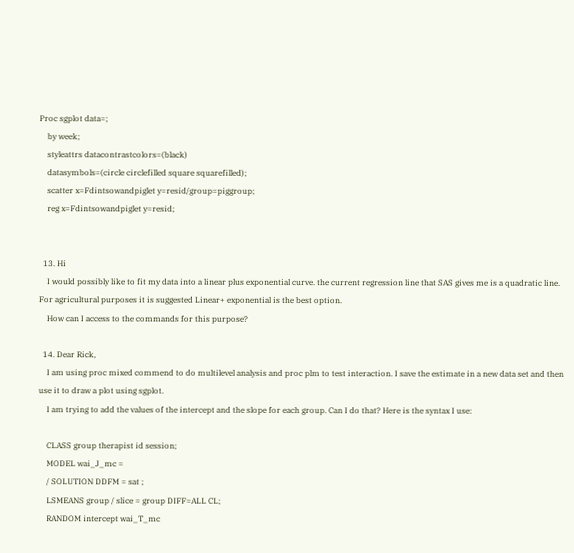Proc sgplot data=;
    by week;
    styleattrs datacontrastcolors=(black)
    datasymbols=(circle circlefilled square squarefilled);
    scatter x=Fdintsowandpiglet y=resid/group=piggroup;
    reg x=Fdintsowandpiglet y=resid;


  13. Hi
    I would possibly like to fit my data into a linear plus exponential curve. the current regression line that SAS gives me is a quadratic line. For agricultural purposes it is suggested Linear+ exponential is the best option.
    How can I access to the commands for this purpose?

  14. Dear Rick,
    I am using proc mixed commend to do multilevel analysis and proc plm to test interaction. I save the estimate in a new data set and then use it to draw a plot using sgplot.
    I am trying to add the values of the intercept and the slope for each group. Can I do that? Here is the syntax I use:

    CLASS group therapist id session;
    MODEL wai_J_mc =
    / SOLUTION DDFM = sat ;
    LSMEANS group / slice = group DIFF=ALL CL;
    RANDOM intercept wai_T_mc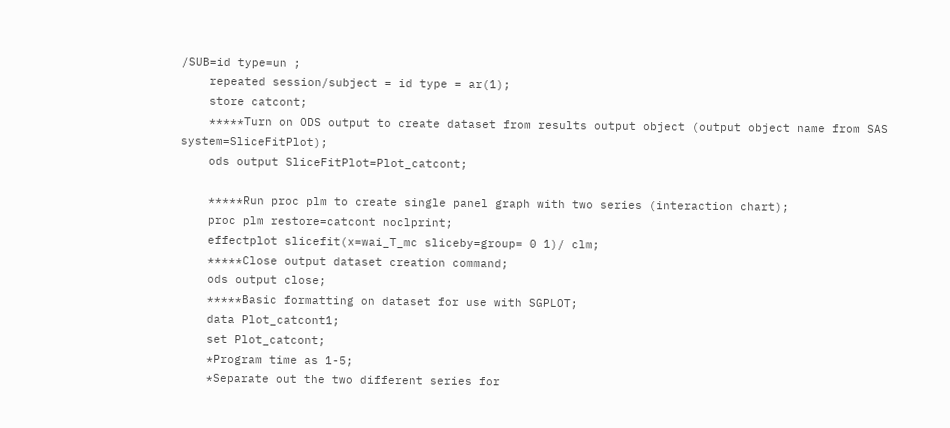/SUB=id type=un ;
    repeated session/subject = id type = ar(1);
    store catcont;
    *****Turn on ODS output to create dataset from results output object (output object name from SAS system=SliceFitPlot);
    ods output SliceFitPlot=Plot_catcont;

    *****Run proc plm to create single panel graph with two series (interaction chart);
    proc plm restore=catcont noclprint;
    effectplot slicefit(x=wai_T_mc sliceby=group= 0 1)/ clm;
    *****Close output dataset creation command;
    ods output close;
    *****Basic formatting on dataset for use with SGPLOT;
    data Plot_catcont1;
    set Plot_catcont;
    *Program time as 1-5;
    *Separate out the two different series for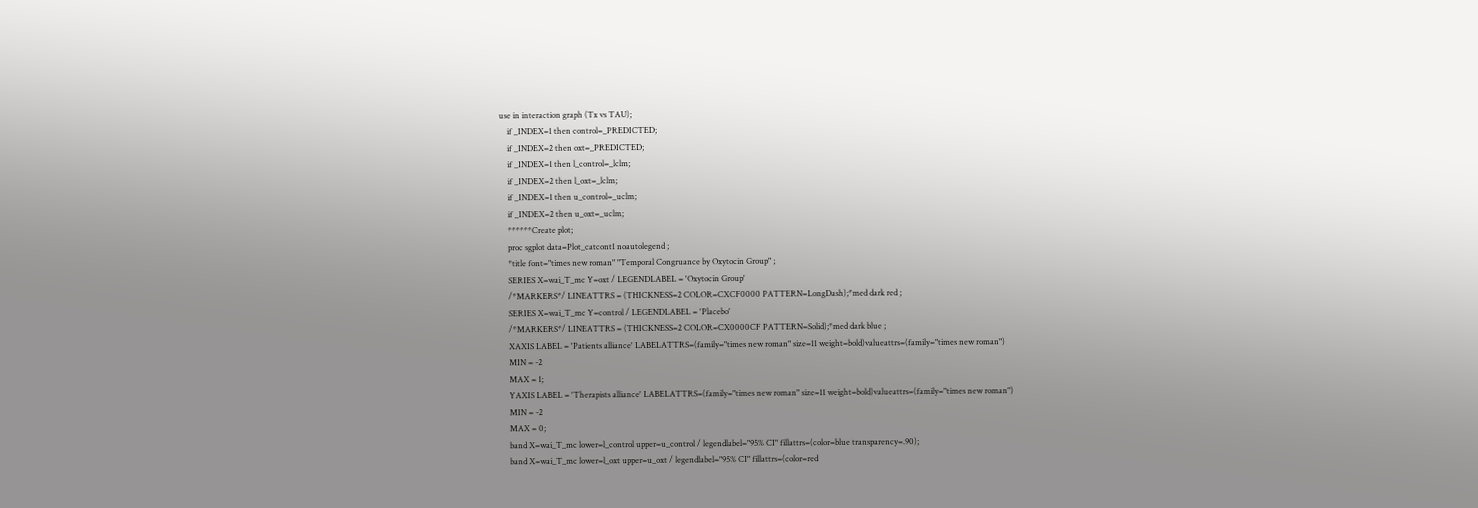use in interaction graph (Tx vs TAU);
    if _INDEX=1 then control=_PREDICTED;
    if _INDEX=2 then oxt=_PREDICTED;
    if _INDEX=1 then l_control=_lclm;
    if _INDEX=2 then l_oxt=_lclm;
    if _INDEX=1 then u_control=_uclm;
    if _INDEX=2 then u_oxt=_uclm;
    ******Create plot;
    proc sgplot data=Plot_catcont1 noautolegend ;
    *title font="times new roman" "Temporal Congruance by Oxytocin Group" ;
    SERIES X=wai_T_mc Y=oxt / LEGENDLABEL = 'Oxytocin Group'
    /*MARKERS*/ LINEATTRS = (THICKNESS=2 COLOR=CXCF0000 PATTERN=LongDash);*med dark red ;
    SERIES X=wai_T_mc Y=control / LEGENDLABEL = 'Placebo'
    /*MARKERS*/ LINEATTRS = (THICKNESS=2 COLOR=CX0000CF PATTERN=Solid);*med dark blue ;
    XAXIS LABEL = 'Patients alliance' LABELATTRS=(family="times new roman" size=11 weight=bold)valueattrs=(family="times new roman")
    MIN = -2
    MAX = 1;
    YAXIS LABEL = 'Therapists alliance' LABELATTRS=(family="times new roman" size=11 weight=bold)valueattrs=(family="times new roman")
    MIN = -2
    MAX = 0;
    band X=wai_T_mc lower=l_control upper=u_control / legendlabel="95% CI" fillattrs=(color=blue transparency=.90);
    band X=wai_T_mc lower=l_oxt upper=u_oxt / legendlabel="95% CI" fillattrs=(color=red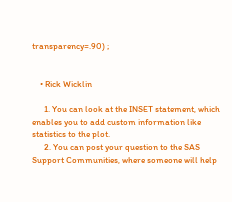transparency=.90) ;


    • Rick Wicklin

      1. You can look at the INSET statement, which enables you to add custom information like statistics to the plot.
      2. You can post your question to the SAS Support Communities, where someone will help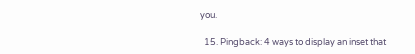you.

  15. Pingback: 4 ways to display an inset that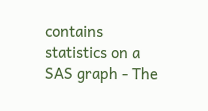contains statistics on a SAS graph - The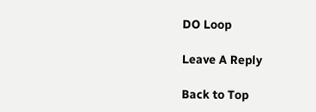DO Loop

Leave A Reply

Back to Top